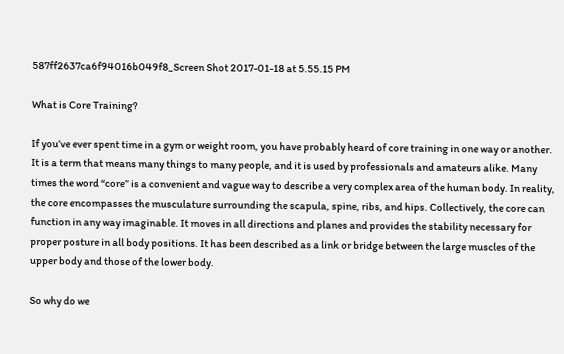587ff2637ca6f94016b049f8_Screen Shot 2017-01-18 at 5.55.15 PM

What is Core Training?

If you’ve ever spent time in a gym or weight room, you have probably heard of core training in one way or another. It is a term that means many things to many people, and it is used by professionals and amateurs alike. Many times the word “core” is a convenient and vague way to describe a very complex area of the human body. In reality, the core encompasses the musculature surrounding the scapula, spine, ribs, and hips. Collectively, the core can function in any way imaginable. It moves in all directions and planes and provides the stability necessary for proper posture in all body positions. It has been described as a link or bridge between the large muscles of the upper body and those of the lower body.

So why do we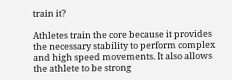train it?

Athletes train the core because it provides the necessary stability to perform complex and high speed movements. It also allows the athlete to be strong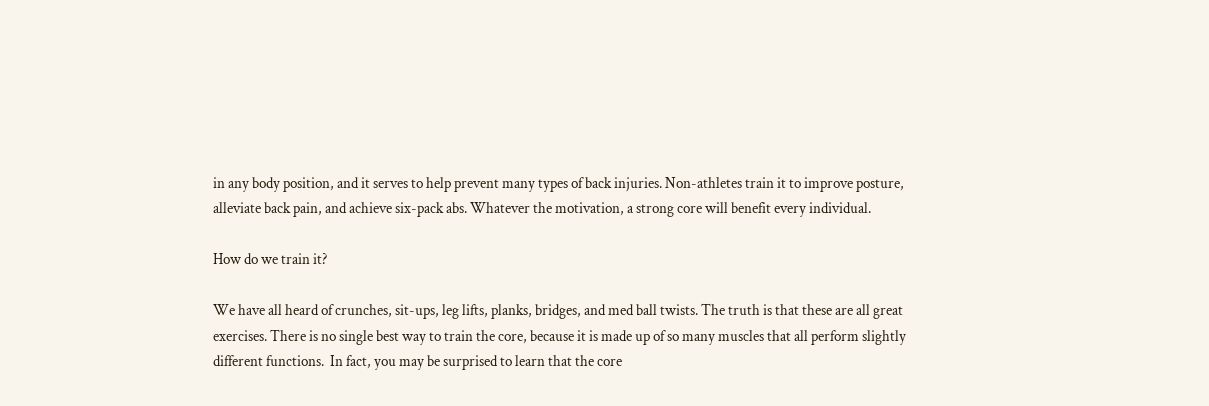in any body position, and it serves to help prevent many types of back injuries. Non-athletes train it to improve posture, alleviate back pain, and achieve six-pack abs. Whatever the motivation, a strong core will benefit every individual.

How do we train it?

We have all heard of crunches, sit-ups, leg lifts, planks, bridges, and med ball twists. The truth is that these are all great exercises. There is no single best way to train the core, because it is made up of so many muscles that all perform slightly different functions.  In fact, you may be surprised to learn that the core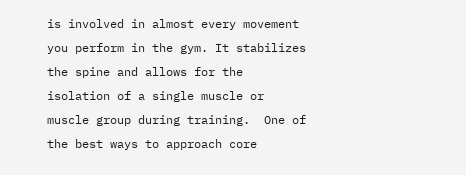is involved in almost every movement you perform in the gym. It stabilizes the spine and allows for the isolation of a single muscle or muscle group during training.  One of the best ways to approach core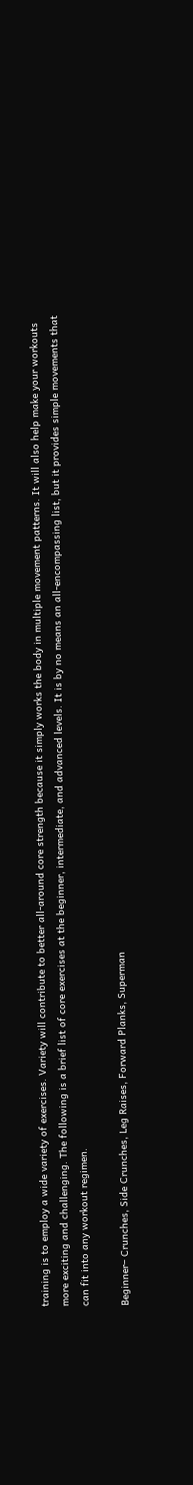training is to employ a wide variety of exercises. Variety will contribute to better all-around core strength because it simply works the body in multiple movement patterns. It will also help make your workouts more exciting and challenging. The following is a brief list of core exercises at the beginner, intermediate, and advanced levels. It is by no means an all-encompassing list, but it provides simple movements that can fit into any workout regimen.

Beginner– Crunches, Side Crunches, Leg Raises, Forward Planks, Superman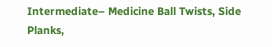Intermediate– Medicine Ball Twists, Side Planks,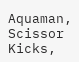Aquaman, Scissor Kicks,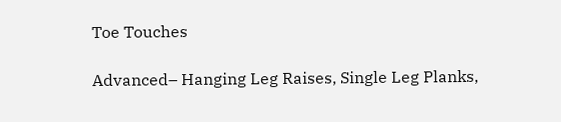Toe Touches

Advanced– Hanging Leg Raises, Single Leg Planks,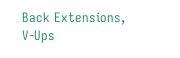Back Extensions, V-Ups